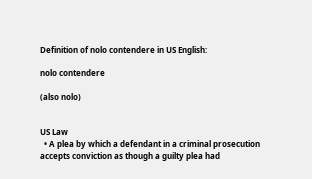Definition of nolo contendere in US English:

nolo contendere

(also nolo)


US Law
  • A plea by which a defendant in a criminal prosecution accepts conviction as though a guilty plea had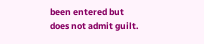been entered but does not admit guilt.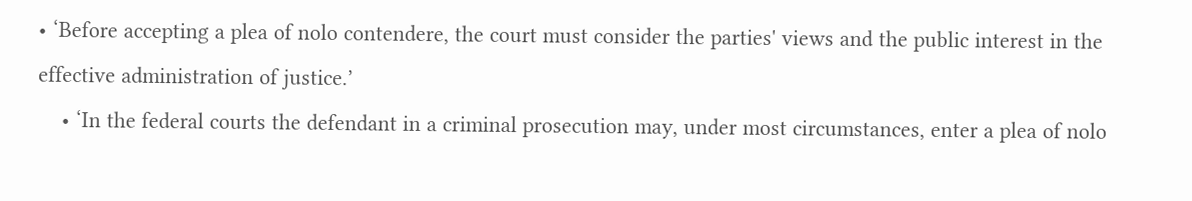• ‘Before accepting a plea of nolo contendere, the court must consider the parties' views and the public interest in the effective administration of justice.’
    • ‘In the federal courts the defendant in a criminal prosecution may, under most circumstances, enter a plea of nolo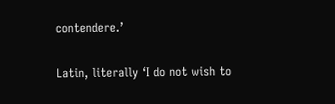contendere.’


Latin, literally ‘I do not wish to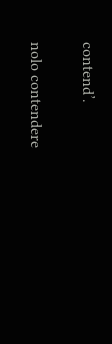contend’.


nolo contendere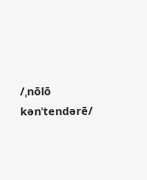/ˌnōlō kənˈtendərē/